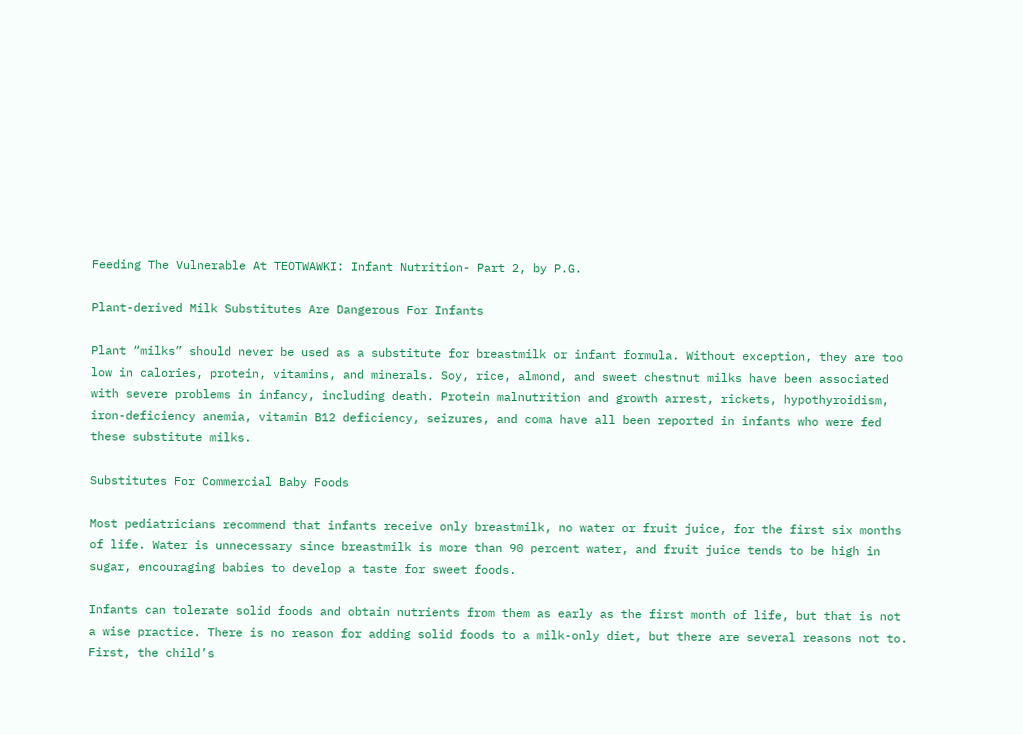Feeding The Vulnerable At TEOTWAWKI: Infant Nutrition- Part 2, by P.G.

Plant-derived Milk Substitutes Are Dangerous For Infants

Plant “milks” should never be used as a substitute for breastmilk or infant formula. Without exception, they are too low in calories, protein, vitamins, and minerals. Soy, rice, almond, and sweet chestnut milks have been associated with severe problems in infancy, including death. Protein malnutrition and growth arrest, rickets, hypothyroidism, iron-deficiency anemia, vitamin B12 deficiency, seizures, and coma have all been reported in infants who were fed these substitute milks.

Substitutes For Commercial Baby Foods

Most pediatricians recommend that infants receive only breastmilk, no water or fruit juice, for the first six months of life. Water is unnecessary since breastmilk is more than 90 percent water, and fruit juice tends to be high in sugar, encouraging babies to develop a taste for sweet foods.

Infants can tolerate solid foods and obtain nutrients from them as early as the first month of life, but that is not a wise practice. There is no reason for adding solid foods to a milk-only diet, but there are several reasons not to. First, the child’s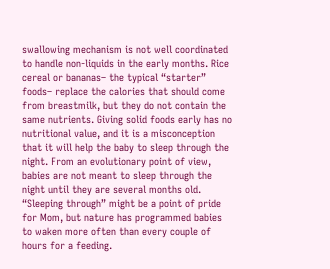swallowing mechanism is not well coordinated to handle non-liquids in the early months. Rice cereal or bananas– the typical “starter” foods– replace the calories that should come from breastmilk, but they do not contain the same nutrients. Giving solid foods early has no nutritional value, and it is a misconception that it will help the baby to sleep through the night. From an evolutionary point of view, babies are not meant to sleep through the night until they are several months old. “Sleeping through” might be a point of pride for Mom, but nature has programmed babies to waken more often than every couple of hours for a feeding.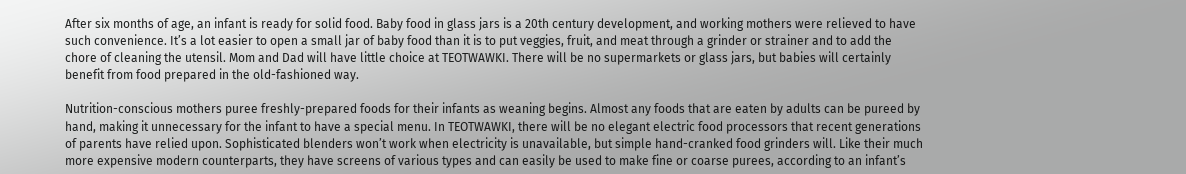After six months of age, an infant is ready for solid food. Baby food in glass jars is a 20th century development, and working mothers were relieved to have such convenience. It’s a lot easier to open a small jar of baby food than it is to put veggies, fruit, and meat through a grinder or strainer and to add the chore of cleaning the utensil. Mom and Dad will have little choice at TEOTWAWKI. There will be no supermarkets or glass jars, but babies will certainly benefit from food prepared in the old-fashioned way.

Nutrition-conscious mothers puree freshly-prepared foods for their infants as weaning begins. Almost any foods that are eaten by adults can be pureed by hand, making it unnecessary for the infant to have a special menu. In TEOTWAWKI, there will be no elegant electric food processors that recent generations of parents have relied upon. Sophisticated blenders won’t work when electricity is unavailable, but simple hand-cranked food grinders will. Like their much more expensive modern counterparts, they have screens of various types and can easily be used to make fine or coarse purees, according to an infant’s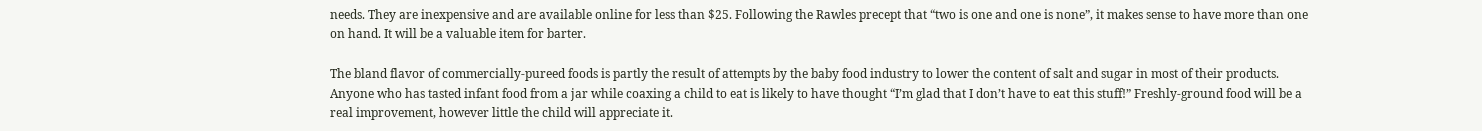needs. They are inexpensive and are available online for less than $25. Following the Rawles precept that “two is one and one is none”, it makes sense to have more than one on hand. It will be a valuable item for barter.

The bland flavor of commercially-pureed foods is partly the result of attempts by the baby food industry to lower the content of salt and sugar in most of their products. Anyone who has tasted infant food from a jar while coaxing a child to eat is likely to have thought “I’m glad that I don’t have to eat this stuff!” Freshly-ground food will be a real improvement, however little the child will appreciate it.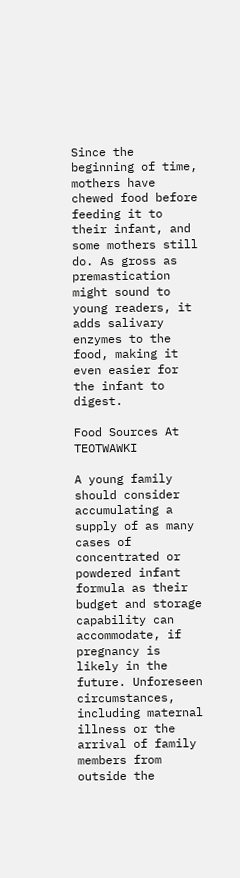Since the beginning of time, mothers have chewed food before feeding it to their infant, and some mothers still do. As gross as premastication might sound to young readers, it adds salivary enzymes to the food, making it even easier for the infant to digest.

Food Sources At TEOTWAWKI

A young family should consider accumulating a supply of as many cases of concentrated or powdered infant formula as their budget and storage capability can accommodate, if pregnancy is likely in the future. Unforeseen circumstances, including maternal illness or the arrival of family members from outside the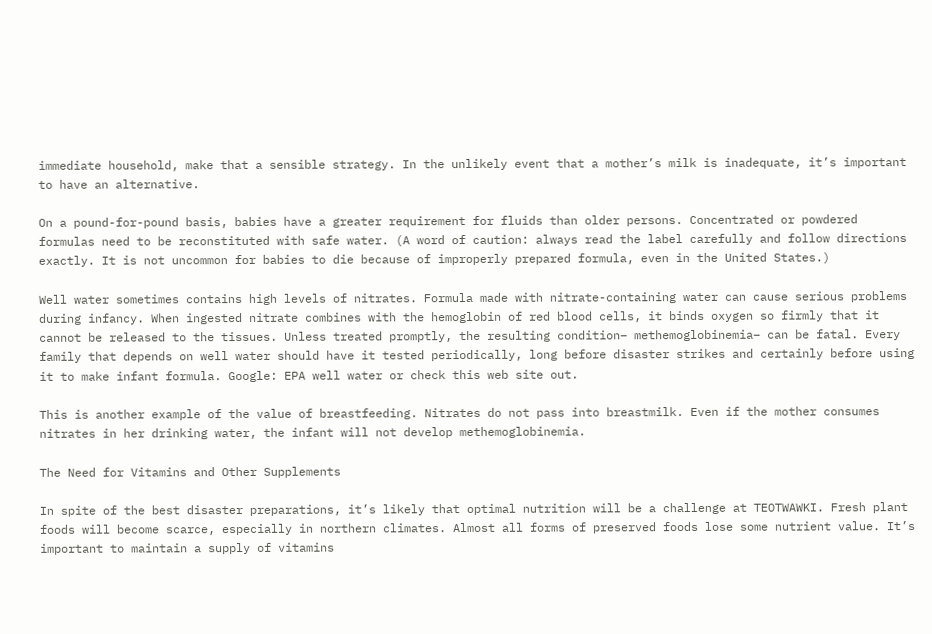immediate household, make that a sensible strategy. In the unlikely event that a mother’s milk is inadequate, it’s important to have an alternative.

On a pound-for-pound basis, babies have a greater requirement for fluids than older persons. Concentrated or powdered formulas need to be reconstituted with safe water. (A word of caution: always read the label carefully and follow directions exactly. It is not uncommon for babies to die because of improperly prepared formula, even in the United States.)

Well water sometimes contains high levels of nitrates. Formula made with nitrate-containing water can cause serious problems during infancy. When ingested nitrate combines with the hemoglobin of red blood cells, it binds oxygen so firmly that it cannot be released to the tissues. Unless treated promptly, the resulting condition– methemoglobinemia– can be fatal. Every family that depends on well water should have it tested periodically, long before disaster strikes and certainly before using it to make infant formula. Google: EPA well water or check this web site out.

This is another example of the value of breastfeeding. Nitrates do not pass into breastmilk. Even if the mother consumes nitrates in her drinking water, the infant will not develop methemoglobinemia.

The Need for Vitamins and Other Supplements

In spite of the best disaster preparations, it’s likely that optimal nutrition will be a challenge at TEOTWAWKI. Fresh plant foods will become scarce, especially in northern climates. Almost all forms of preserved foods lose some nutrient value. It’s important to maintain a supply of vitamins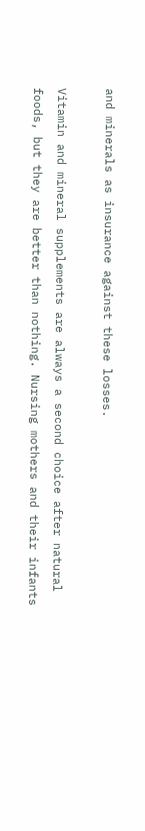and minerals as insurance against these losses.

Vitamin and mineral supplements are always a second choice after natural foods, but they are better than nothing. Nursing mothers and their infants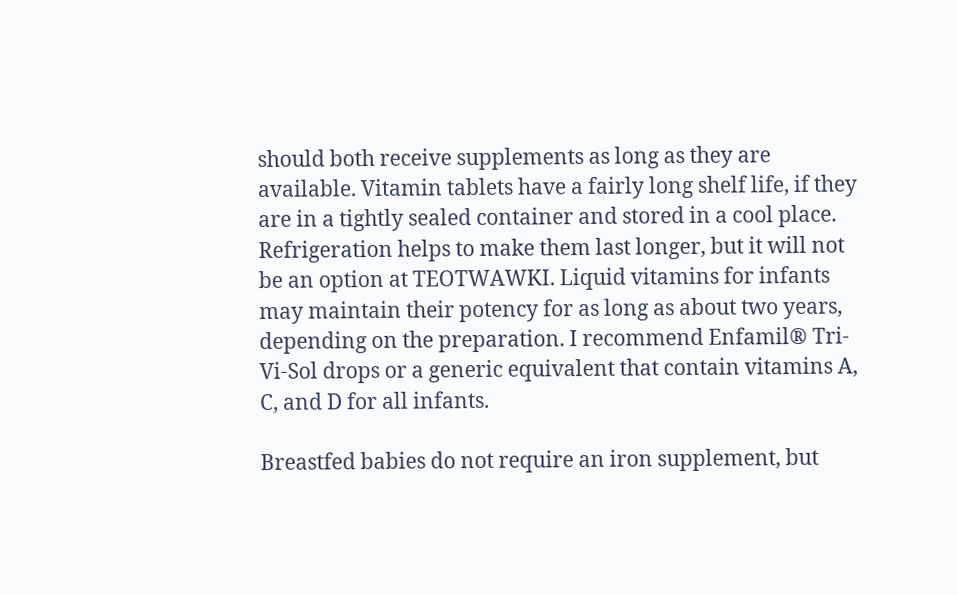should both receive supplements as long as they are available. Vitamin tablets have a fairly long shelf life, if they are in a tightly sealed container and stored in a cool place. Refrigeration helps to make them last longer, but it will not be an option at TEOTWAWKI. Liquid vitamins for infants may maintain their potency for as long as about two years, depending on the preparation. I recommend Enfamil® Tri-Vi-Sol drops or a generic equivalent that contain vitamins A, C, and D for all infants.

Breastfed babies do not require an iron supplement, but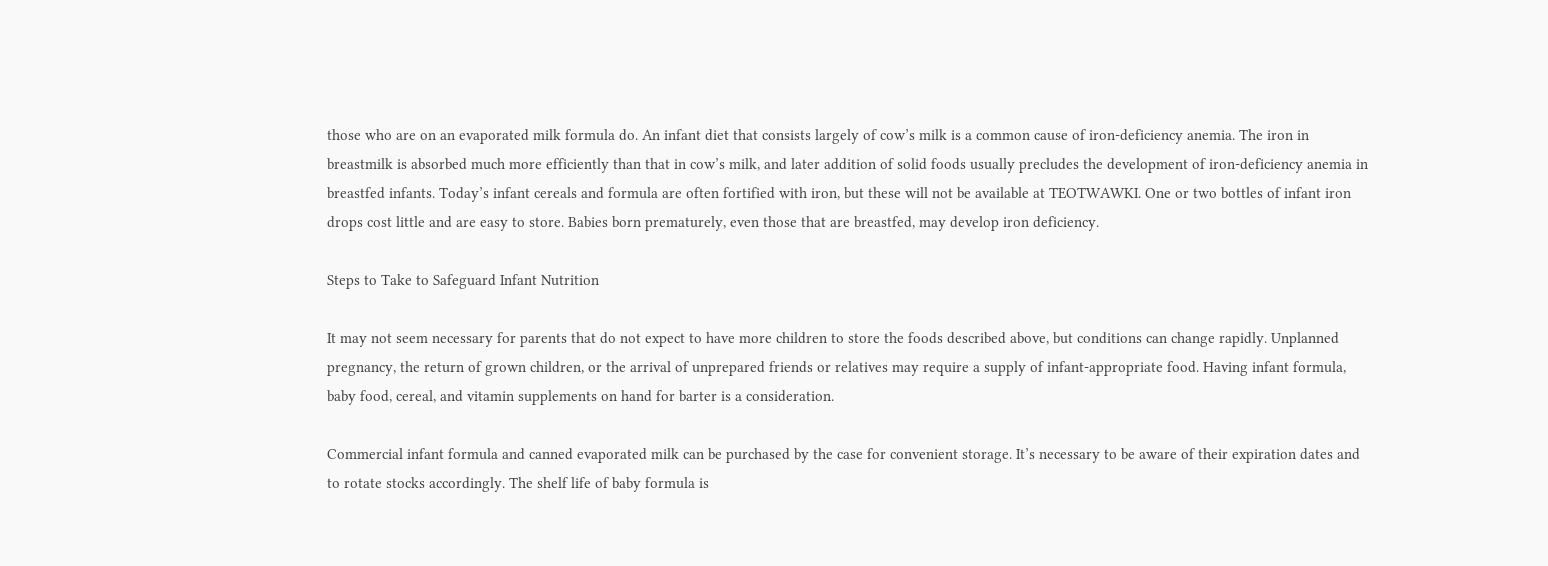those who are on an evaporated milk formula do. An infant diet that consists largely of cow’s milk is a common cause of iron-deficiency anemia. The iron in breastmilk is absorbed much more efficiently than that in cow’s milk, and later addition of solid foods usually precludes the development of iron-deficiency anemia in breastfed infants. Today’s infant cereals and formula are often fortified with iron, but these will not be available at TEOTWAWKI. One or two bottles of infant iron drops cost little and are easy to store. Babies born prematurely, even those that are breastfed, may develop iron deficiency.

Steps to Take to Safeguard Infant Nutrition

It may not seem necessary for parents that do not expect to have more children to store the foods described above, but conditions can change rapidly. Unplanned pregnancy, the return of grown children, or the arrival of unprepared friends or relatives may require a supply of infant-appropriate food. Having infant formula, baby food, cereal, and vitamin supplements on hand for barter is a consideration.

Commercial infant formula and canned evaporated milk can be purchased by the case for convenient storage. It’s necessary to be aware of their expiration dates and to rotate stocks accordingly. The shelf life of baby formula is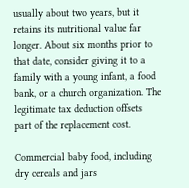usually about two years, but it retains its nutritional value far longer. About six months prior to that date, consider giving it to a family with a young infant, a food bank, or a church organization. The legitimate tax deduction offsets part of the replacement cost.

Commercial baby food, including dry cereals and jars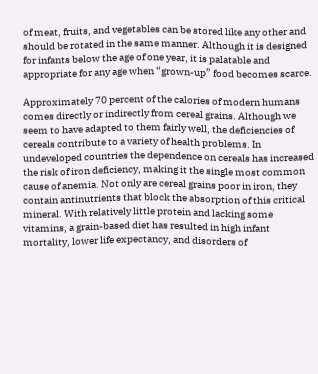of meat, fruits, and vegetables can be stored like any other and should be rotated in the same manner. Although it is designed for infants below the age of one year, it is palatable and appropriate for any age when “grown-up” food becomes scarce.

Approximately 70 percent of the calories of modern humans comes directly or indirectly from cereal grains. Although we seem to have adapted to them fairly well, the deficiencies of cereals contribute to a variety of health problems. In undeveloped countries the dependence on cereals has increased the risk of iron deficiency, making it the single most common cause of anemia. Not only are cereal grains poor in iron, they contain antinutrients that block the absorption of this critical mineral. With relatively little protein and lacking some vitamins, a grain-based diet has resulted in high infant mortality, lower life expectancy, and disorders of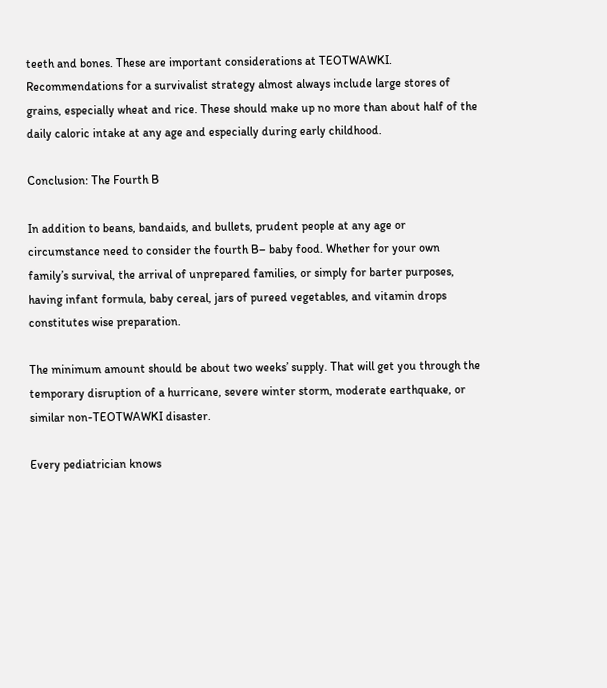teeth and bones. These are important considerations at TEOTWAWKI. Recommendations for a survivalist strategy almost always include large stores of grains, especially wheat and rice. These should make up no more than about half of the daily caloric intake at any age and especially during early childhood.

Conclusion: The Fourth B

In addition to beans, bandaids, and bullets, prudent people at any age or circumstance need to consider the fourth B– baby food. Whether for your own family’s survival, the arrival of unprepared families, or simply for barter purposes, having infant formula, baby cereal, jars of pureed vegetables, and vitamin drops constitutes wise preparation.

The minimum amount should be about two weeks’ supply. That will get you through the temporary disruption of a hurricane, severe winter storm, moderate earthquake, or similar non-TEOTWAWKI disaster.

Every pediatrician knows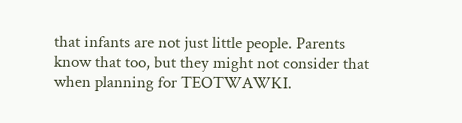that infants are not just little people. Parents know that too, but they might not consider that when planning for TEOTWAWKI.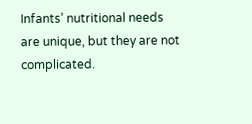Infants’ nutritional needs are unique, but they are not complicated.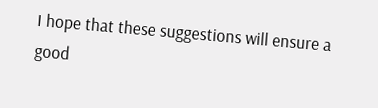I hope that these suggestions will ensure a good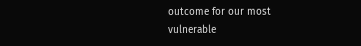outcome for our most vulnerable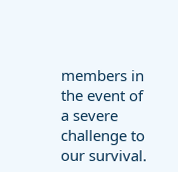members in the event of a severe challenge to our survival.